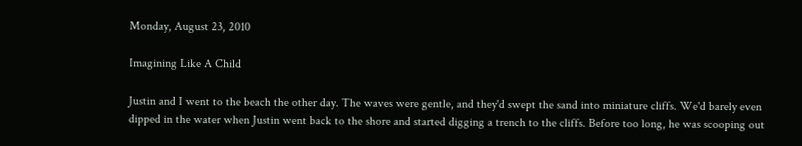Monday, August 23, 2010

Imagining Like A Child

Justin and I went to the beach the other day. The waves were gentle, and they'd swept the sand into miniature cliffs. We'd barely even dipped in the water when Justin went back to the shore and started digging a trench to the cliffs. Before too long, he was scooping out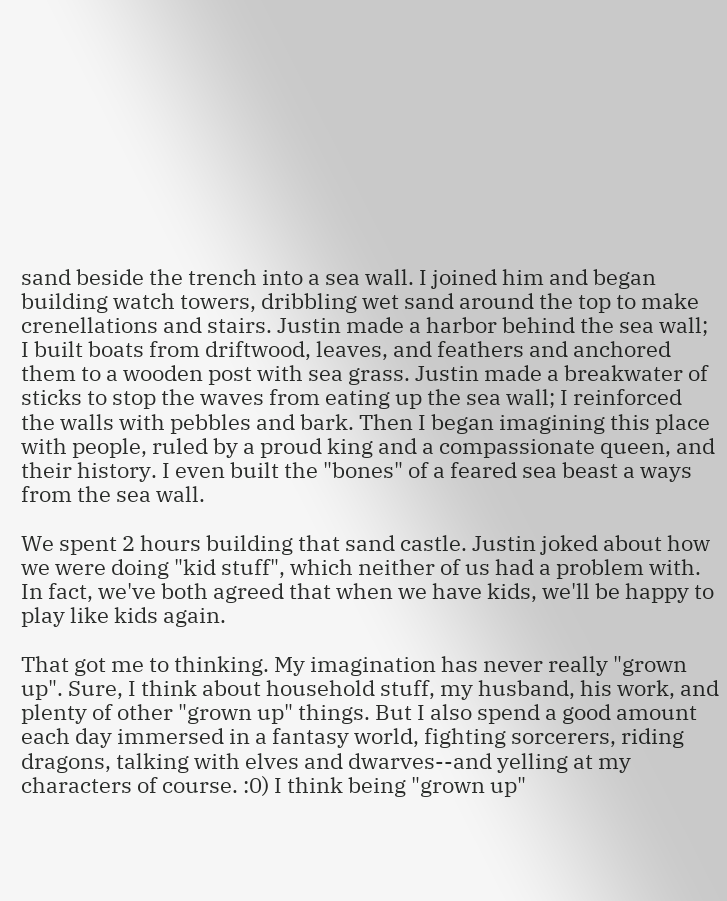sand beside the trench into a sea wall. I joined him and began building watch towers, dribbling wet sand around the top to make crenellations and stairs. Justin made a harbor behind the sea wall; I built boats from driftwood, leaves, and feathers and anchored them to a wooden post with sea grass. Justin made a breakwater of sticks to stop the waves from eating up the sea wall; I reinforced the walls with pebbles and bark. Then I began imagining this place with people, ruled by a proud king and a compassionate queen, and their history. I even built the "bones" of a feared sea beast a ways from the sea wall.

We spent 2 hours building that sand castle. Justin joked about how we were doing "kid stuff", which neither of us had a problem with. In fact, we've both agreed that when we have kids, we'll be happy to play like kids again.

That got me to thinking. My imagination has never really "grown up". Sure, I think about household stuff, my husband, his work, and plenty of other "grown up" things. But I also spend a good amount each day immersed in a fantasy world, fighting sorcerers, riding dragons, talking with elves and dwarves--and yelling at my characters of course. :0) I think being "grown up"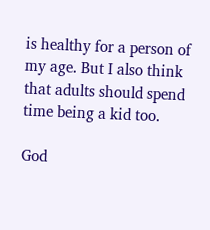is healthy for a person of my age. But I also think that adults should spend time being a kid too.

God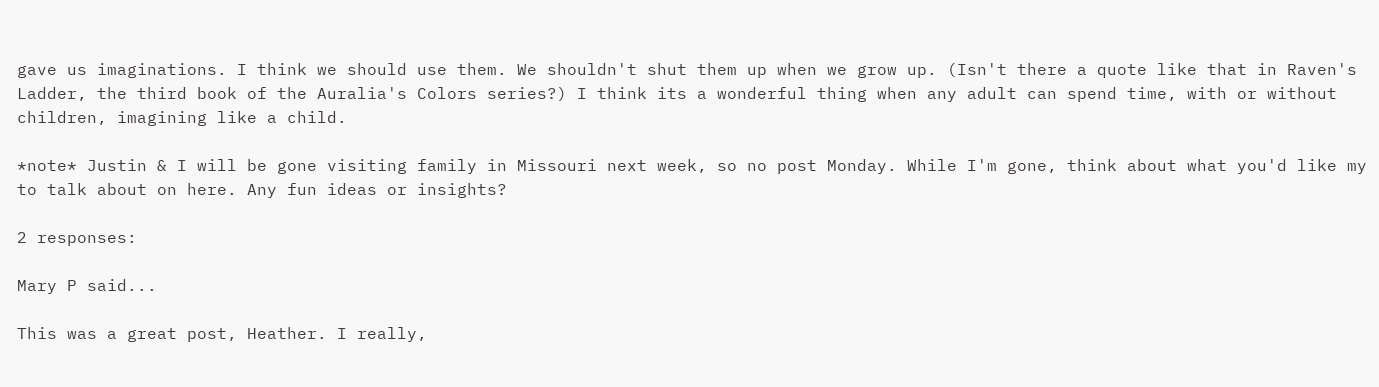gave us imaginations. I think we should use them. We shouldn't shut them up when we grow up. (Isn't there a quote like that in Raven's Ladder, the third book of the Auralia's Colors series?) I think its a wonderful thing when any adult can spend time, with or without children, imagining like a child.

*note* Justin & I will be gone visiting family in Missouri next week, so no post Monday. While I'm gone, think about what you'd like my to talk about on here. Any fun ideas or insights?

2 responses:

Mary P said...

This was a great post, Heather. I really,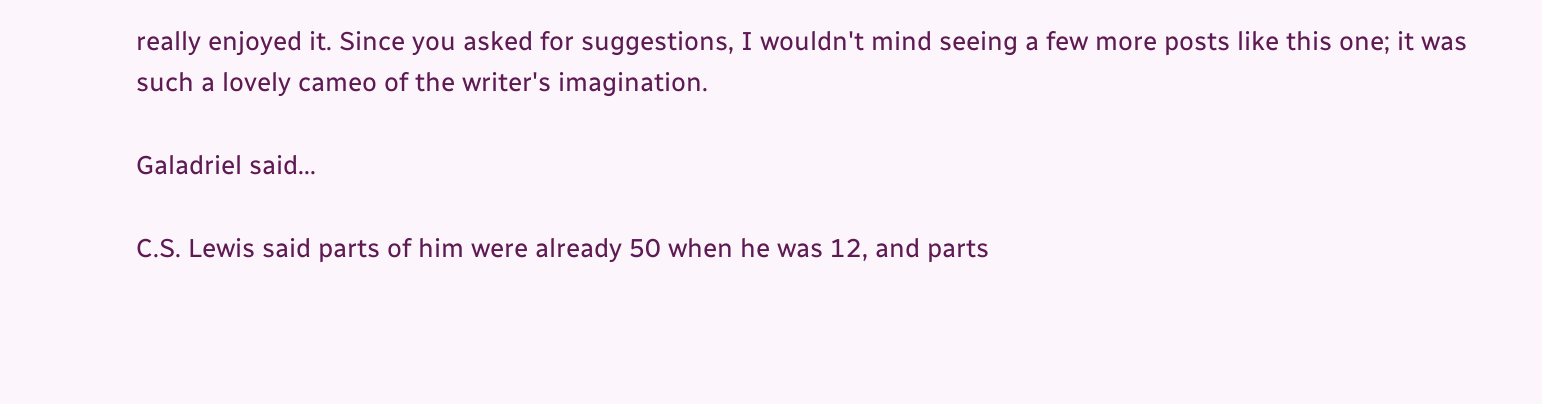really enjoyed it. Since you asked for suggestions, I wouldn't mind seeing a few more posts like this one; it was such a lovely cameo of the writer's imagination.

Galadriel said...

C.S. Lewis said parts of him were already 50 when he was 12, and parts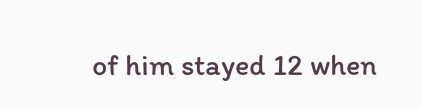of him stayed 12 when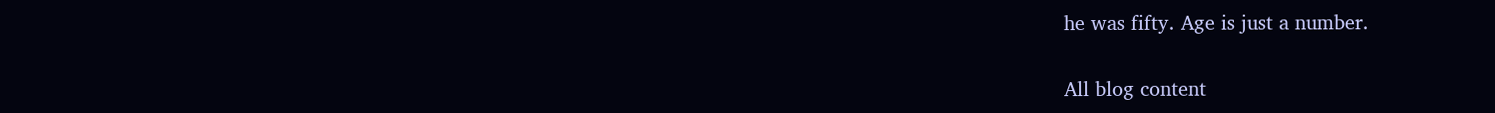he was fifty. Age is just a number.


All blog content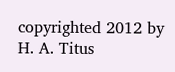copyrighted 2012 by H. A. Titus